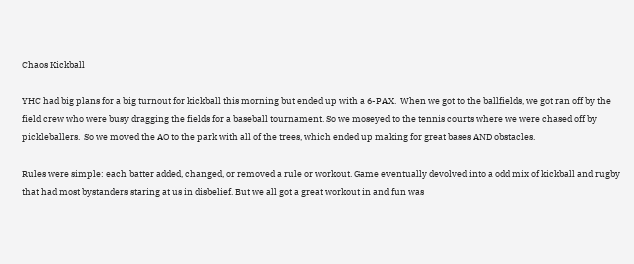Chaos Kickball

YHC had big plans for a big turnout for kickball this morning but ended up with a 6-PAX.  When we got to the ballfields, we got ran off by the field crew who were busy dragging the fields for a baseball tournament. So we moseyed to the tennis courts where we were chased off by pickleballers.  So we moved the AO to the park with all of the trees, which ended up making for great bases AND obstacles.

Rules were simple: each batter added, changed, or removed a rule or workout. Game eventually devolved into a odd mix of kickball and rugby that had most bystanders staring at us in disbelief. But we all got a great workout in and fun was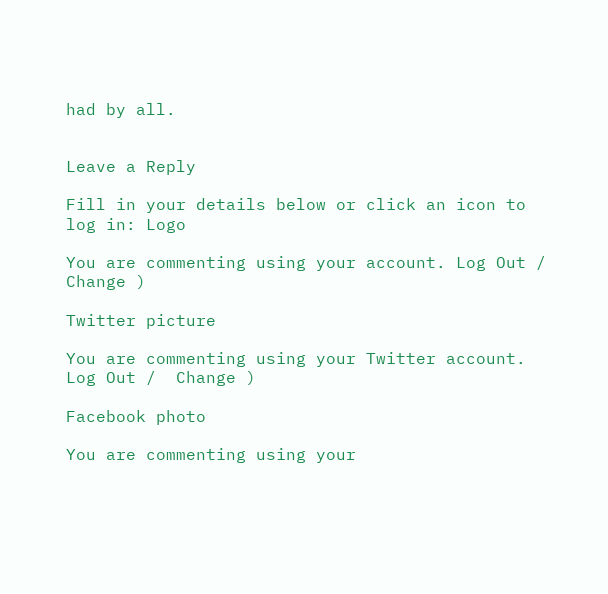had by all.


Leave a Reply

Fill in your details below or click an icon to log in: Logo

You are commenting using your account. Log Out /  Change )

Twitter picture

You are commenting using your Twitter account. Log Out /  Change )

Facebook photo

You are commenting using your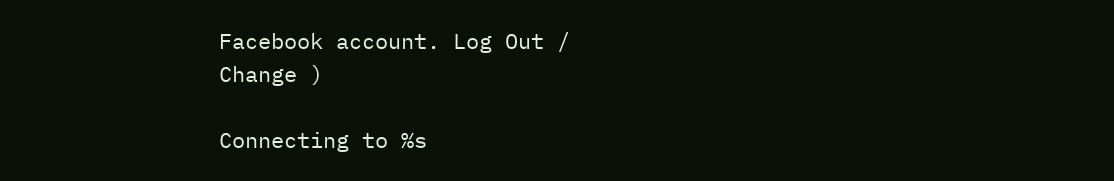Facebook account. Log Out /  Change )

Connecting to %s